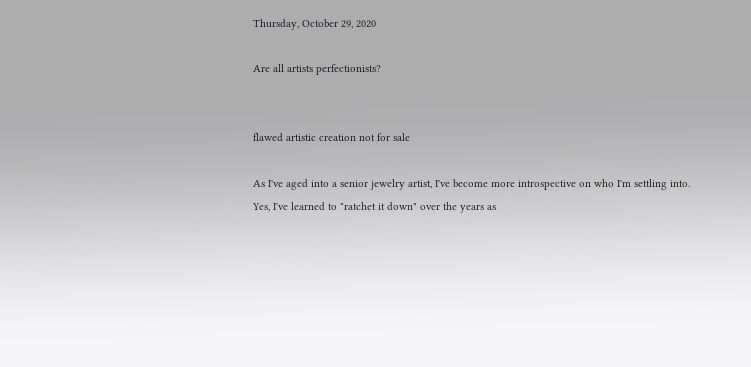Thursday, October 29, 2020

Are all artists perfectionists?


flawed artistic creation not for sale

As I've aged into a senior jewelry artist, I've become more introspective on who I'm settling into. Yes, I've learned to "ratchet it down" over the years as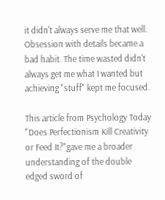it didn't always serve me that well. Obsession with details became a bad habit. The time wasted didn't always get me what I wanted but achieving "stuff" kept me focused.

This article from Psychology Today "Does Perfectionism Kill Creativity or Feed It?"gave me a broader understanding of the double edged sword of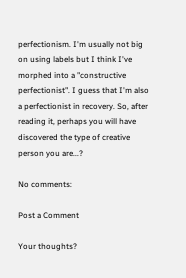perfectionism. I'm usually not big on using labels but I think I've morphed into a "constructive perfectionist". I guess that I'm also a perfectionist in recovery. So, after reading it, perhaps you will have discovered the type of creative person you are...?

No comments:

Post a Comment

Your thoughts?